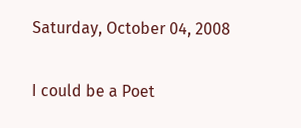Saturday, October 04, 2008

I could be a Poet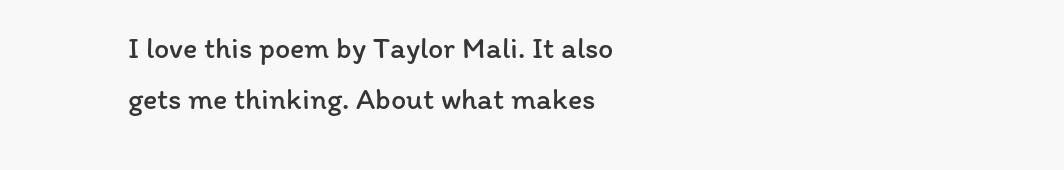I love this poem by Taylor Mali. It also gets me thinking. About what makes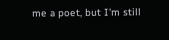me a poet, but I'm still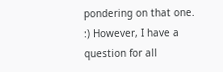pondering on that one. :) However, I have a question for all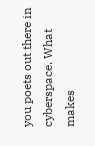you poets out there in cyberspace. What makes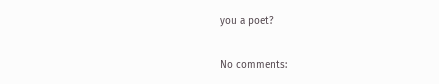you a poet?

No comments: